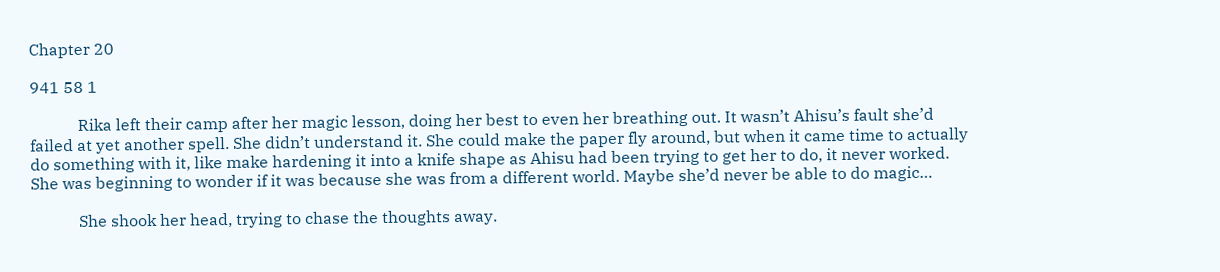Chapter 20

941 58 1

            Rika left their camp after her magic lesson, doing her best to even her breathing out. It wasn’t Ahisu’s fault she’d failed at yet another spell. She didn’t understand it. She could make the paper fly around, but when it came time to actually do something with it, like make hardening it into a knife shape as Ahisu had been trying to get her to do, it never worked. She was beginning to wonder if it was because she was from a different world. Maybe she’d never be able to do magic…

            She shook her head, trying to chase the thoughts away.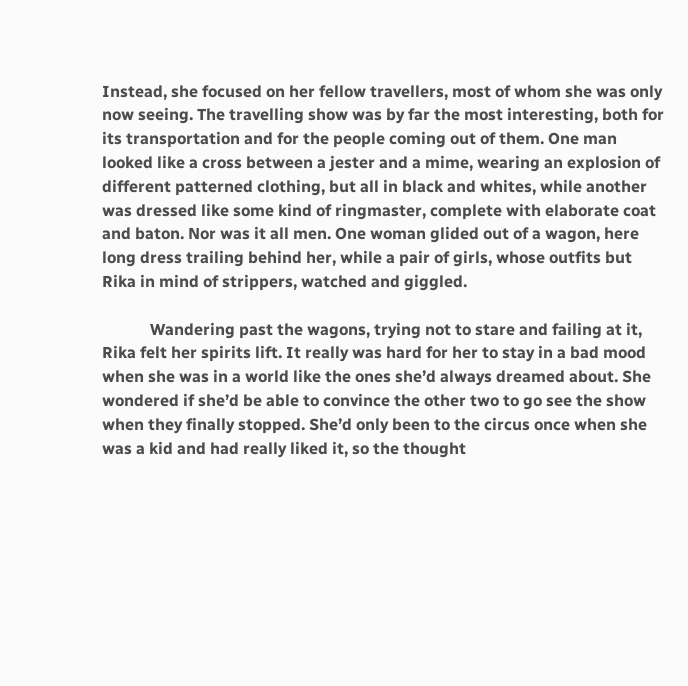Instead, she focused on her fellow travellers, most of whom she was only now seeing. The travelling show was by far the most interesting, both for its transportation and for the people coming out of them. One man looked like a cross between a jester and a mime, wearing an explosion of different patterned clothing, but all in black and whites, while another was dressed like some kind of ringmaster, complete with elaborate coat and baton. Nor was it all men. One woman glided out of a wagon, here long dress trailing behind her, while a pair of girls, whose outfits but Rika in mind of strippers, watched and giggled.

            Wandering past the wagons, trying not to stare and failing at it, Rika felt her spirits lift. It really was hard for her to stay in a bad mood when she was in a world like the ones she’d always dreamed about. She wondered if she’d be able to convince the other two to go see the show when they finally stopped. She’d only been to the circus once when she was a kid and had really liked it, so the thought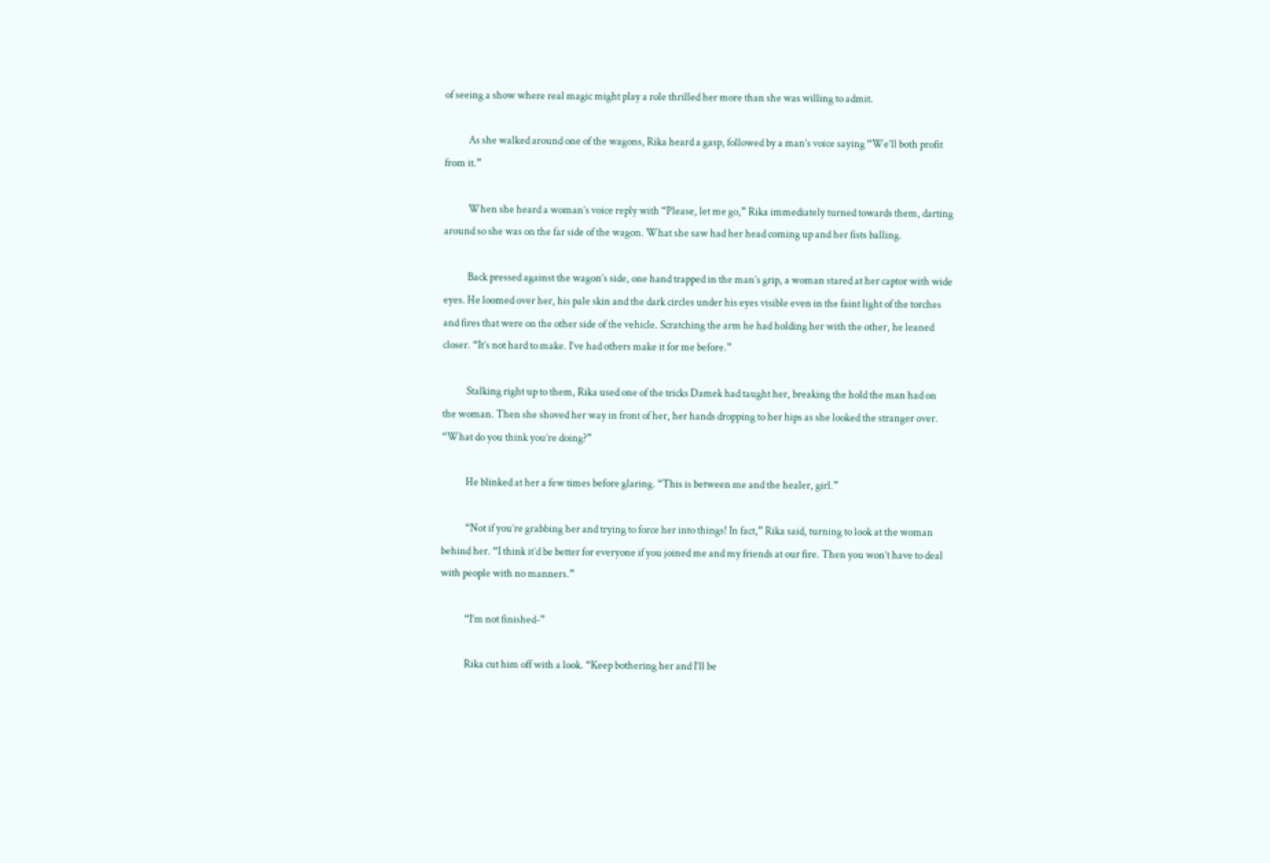of seeing a show where real magic might play a role thrilled her more than she was willing to admit.

            As she walked around one of the wagons, Rika heard a gasp, followed by a man’s voice saying “We’ll both profit from it.”

            When she heard a woman’s voice reply with “Please, let me go,” Rika immediately turned towards them, darting around so she was on the far side of the wagon. What she saw had her head coming up and her fists balling.

            Back pressed against the wagon’s side, one hand trapped in the man’s grip, a woman stared at her captor with wide eyes. He loomed over her, his pale skin and the dark circles under his eyes visible even in the faint light of the torches and fires that were on the other side of the vehicle. Scratching the arm he had holding her with the other, he leaned closer. “It’s not hard to make. I’ve had others make it for me before.”

            Stalking right up to them, Rika used one of the tricks Damek had taught her, breaking the hold the man had on the woman. Then she shoved her way in front of her, her hands dropping to her hips as she looked the stranger over. “What do you think you’re doing?”

            He blinked at her a few times before glaring. “This is between me and the healer, girl.”

            “Not if you’re grabbing her and trying to force her into things! In fact,” Rika said, turning to look at the woman behind her. “I think it’d be better for everyone if you joined me and my friends at our fire. Then you won’t have to deal with people with no manners.”

            “I’m not finished-”

            Rika cut him off with a look. “Keep bothering her and I’ll be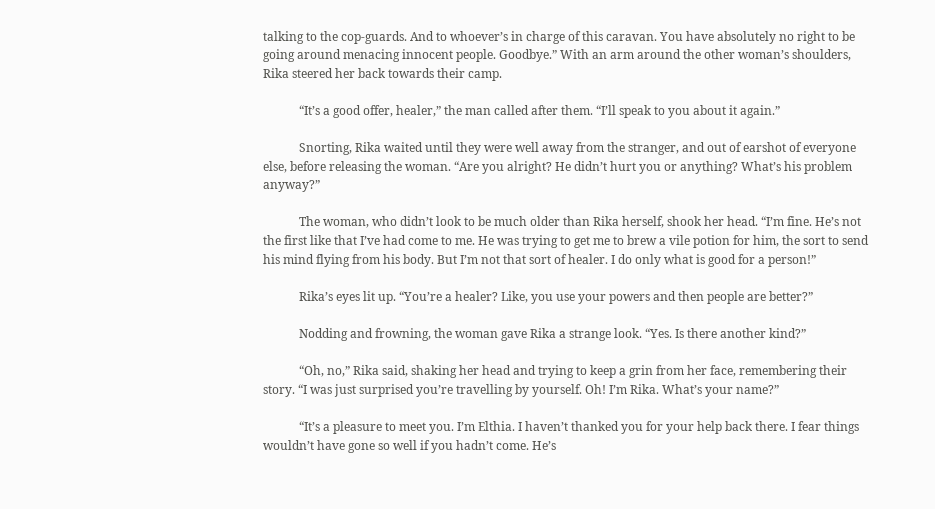talking to the cop-guards. And to whoever’s in charge of this caravan. You have absolutely no right to be going around menacing innocent people. Goodbye.” With an arm around the other woman’s shoulders, Rika steered her back towards their camp.

            “It’s a good offer, healer,” the man called after them. “I’ll speak to you about it again.”

            Snorting, Rika waited until they were well away from the stranger, and out of earshot of everyone else, before releasing the woman. “Are you alright? He didn’t hurt you or anything? What’s his problem anyway?”

            The woman, who didn’t look to be much older than Rika herself, shook her head. “I’m fine. He’s not the first like that I’ve had come to me. He was trying to get me to brew a vile potion for him, the sort to send his mind flying from his body. But I’m not that sort of healer. I do only what is good for a person!”

            Rika’s eyes lit up. “You’re a healer? Like, you use your powers and then people are better?”

            Nodding and frowning, the woman gave Rika a strange look. “Yes. Is there another kind?”

            “Oh, no,” Rika said, shaking her head and trying to keep a grin from her face, remembering their story. “I was just surprised you’re travelling by yourself. Oh! I’m Rika. What’s your name?”

            “It’s a pleasure to meet you. I’m Elthia. I haven’t thanked you for your help back there. I fear things wouldn’t have gone so well if you hadn’t come. He’s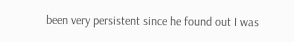been very persistent since he found out I was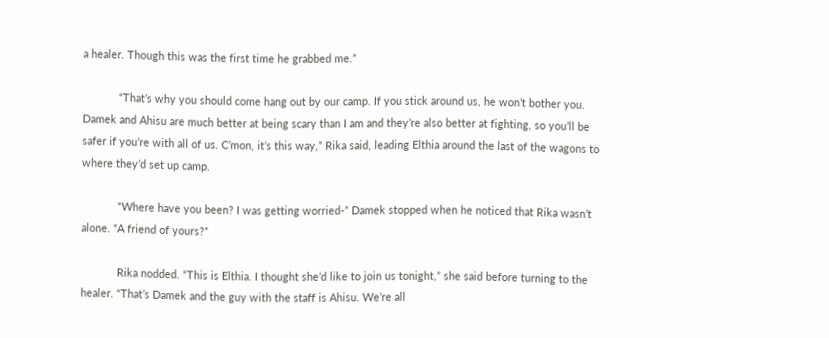a healer. Though this was the first time he grabbed me.”

            “That’s why you should come hang out by our camp. If you stick around us, he won’t bother you. Damek and Ahisu are much better at being scary than I am and they’re also better at fighting, so you’ll be safer if you’re with all of us. C’mon, it’s this way,” Rika said, leading Elthia around the last of the wagons to where they’d set up camp.

            “Where have you been? I was getting worried-” Damek stopped when he noticed that Rika wasn’t alone. “A friend of yours?”

            Rika nodded. “This is Elthia. I thought she’d like to join us tonight,” she said before turning to the healer. “That’s Damek and the guy with the staff is Ahisu. We’re all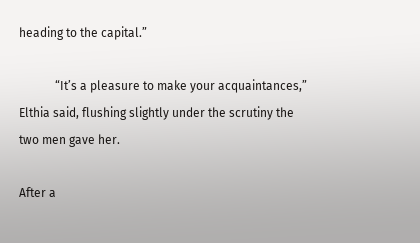heading to the capital.”

            “It’s a pleasure to make your acquaintances,” Elthia said, flushing slightly under the scrutiny the two men gave her.

After a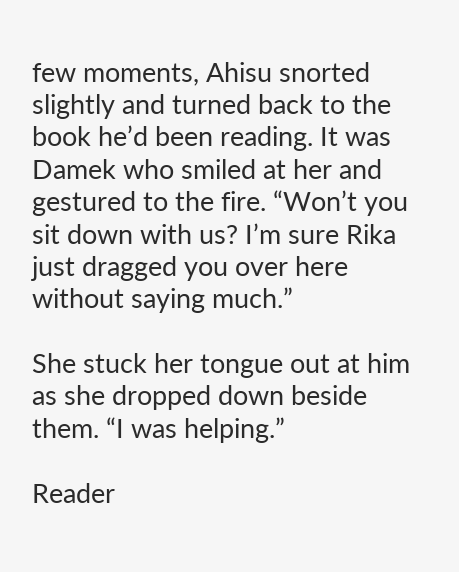few moments, Ahisu snorted slightly and turned back to the book he’d been reading. It was Damek who smiled at her and gestured to the fire. “Won’t you sit down with us? I’m sure Rika just dragged you over here without saying much.”

She stuck her tongue out at him as she dropped down beside them. “I was helping.”

Reader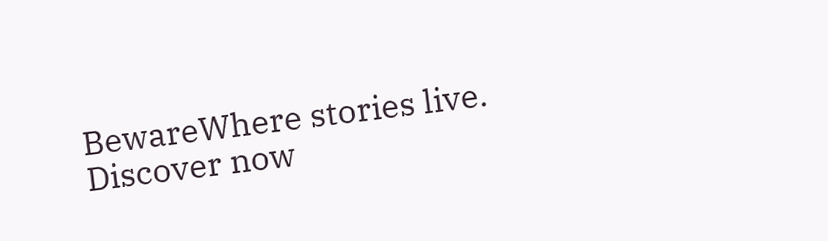BewareWhere stories live. Discover now